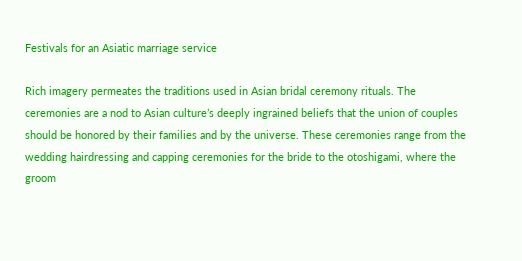Festivals for an Asiatic marriage service

Rich imagery permeates the traditions used in Asian bridal ceremony rituals. The ceremonies are a nod to Asian culture’s deeply ingrained beliefs that the union of couples should be honored by their families and by the universe. These ceremonies range from the wedding hairdressing and capping ceremonies for the bride to the otoshigami, where the groom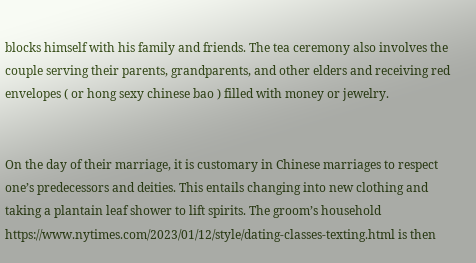blocks himself with his family and friends. The tea ceremony also involves the couple serving their parents, grandparents, and other elders and receiving red envelopes ( or hong sexy chinese bao ) filled with money or jewelry.


On the day of their marriage, it is customary in Chinese marriages to respect one’s predecessors and deities. This entails changing into new clothing and taking a plantain leaf shower to lift spirits. The groom’s household https://www.nytimes.com/2023/01/12/style/dating-classes-texting.html is then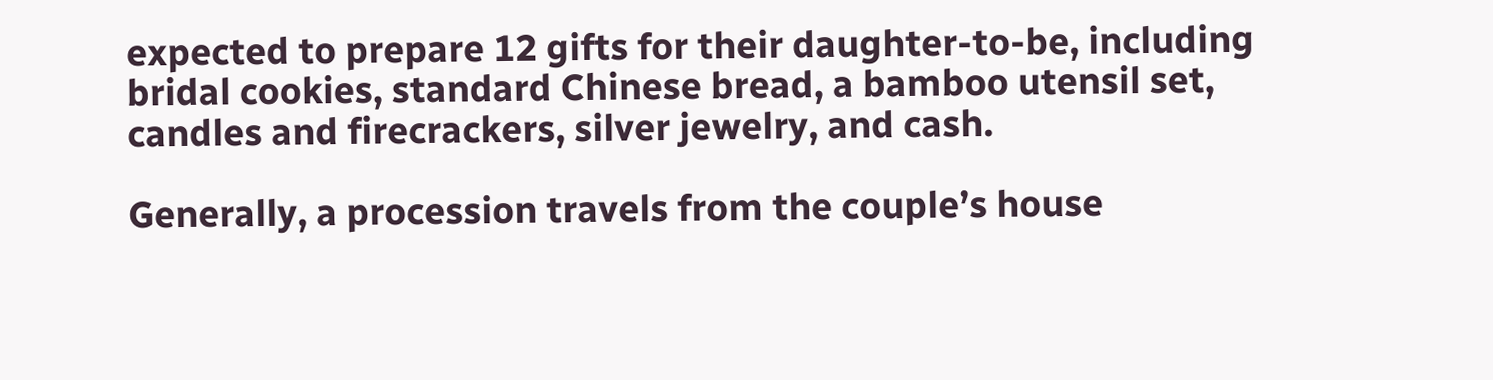expected to prepare 12 gifts for their daughter-to-be, including bridal cookies, standard Chinese bread, a bamboo utensil set, candles and firecrackers, silver jewelry, and cash.

Generally, a procession travels from the couple’s house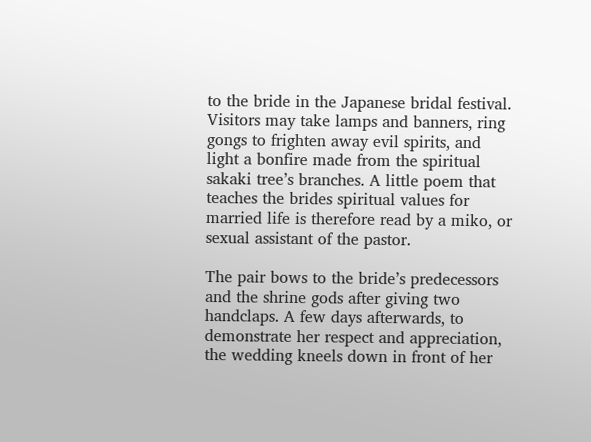to the bride in the Japanese bridal festival. Visitors may take lamps and banners, ring gongs to frighten away evil spirits, and light a bonfire made from the spiritual sakaki tree’s branches. A little poem that teaches the brides spiritual values for married life is therefore read by a miko, or sexual assistant of the pastor.

The pair bows to the bride’s predecessors and the shrine gods after giving two handclaps. A few days afterwards, to demonstrate her respect and appreciation, the wedding kneels down in front of her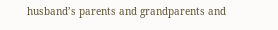husband’s parents and grandparents and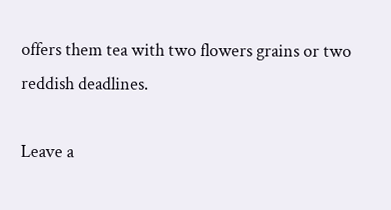offers them tea with two flowers grains or two reddish deadlines.

Leave a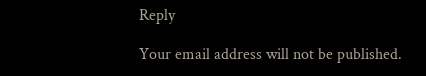Reply

Your email address will not be published.